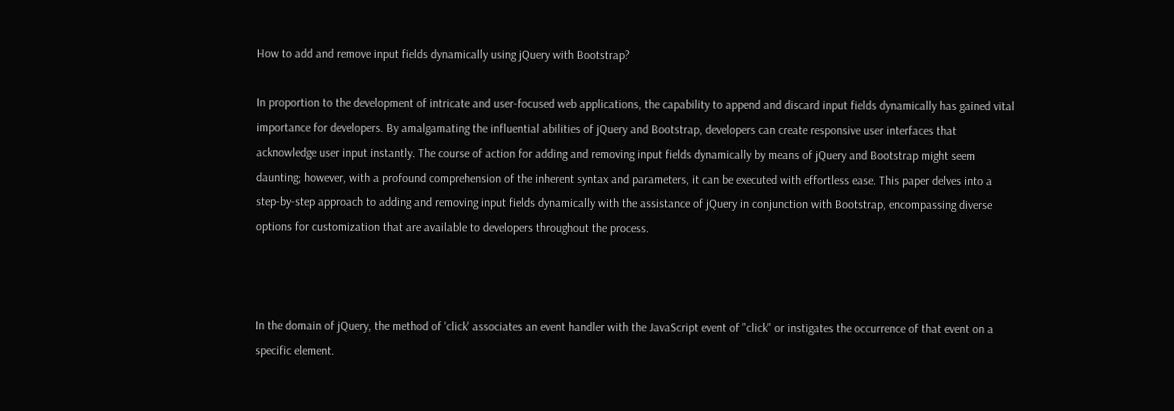How to add and remove input fields dynamically using jQuery with Bootstrap?

In proportion to the development of intricate and user-focused web applications, the capability to append and discard input fields dynamically has gained vital importance for developers. By amalgamating the influential abilities of jQuery and Bootstrap, developers can create responsive user interfaces that acknowledge user input instantly. The course of action for adding and removing input fields dynamically by means of jQuery and Bootstrap might seem daunting; however, with a profound comprehension of the inherent syntax and parameters, it can be executed with effortless ease. This paper delves into a step-by-step approach to adding and removing input fields dynamically with the assistance of jQuery in conjunction with Bootstrap, encompassing diverse options for customization that are available to developers throughout the process.



In the domain of jQuery, the method of 'click' associates an event handler with the JavaScript event of "click" or instigates the occurrence of that event on a specific element.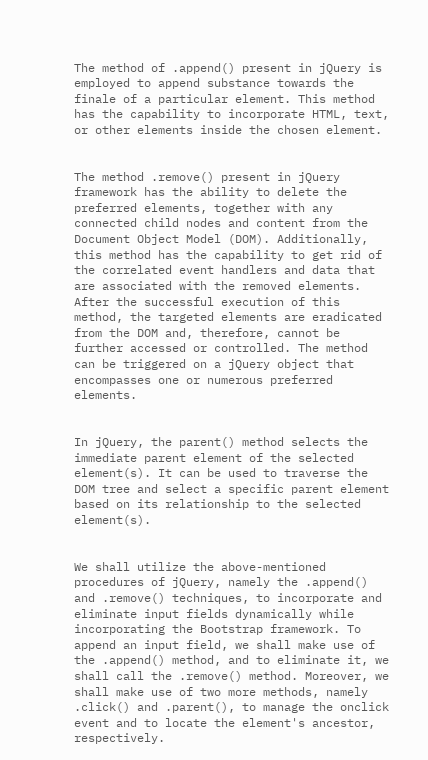The method of .append() present in jQuery is employed to append substance towards the finale of a particular element. This method has the capability to incorporate HTML, text, or other elements inside the chosen element.


The method .remove() present in jQuery framework has the ability to delete the preferred elements, together with any connected child nodes and content from the Document Object Model (DOM). Additionally, this method has the capability to get rid of the correlated event handlers and data that are associated with the removed elements. After the successful execution of this method, the targeted elements are eradicated from the DOM and, therefore, cannot be further accessed or controlled. The method can be triggered on a jQuery object that encompasses one or numerous preferred elements.


In jQuery, the parent() method selects the immediate parent element of the selected element(s). It can be used to traverse the DOM tree and select a specific parent element based on its relationship to the selected element(s).


We shall utilize the above-mentioned procedures of jQuery, namely the .append() and .remove() techniques, to incorporate and eliminate input fields dynamically while incorporating the Bootstrap framework. To append an input field, we shall make use of the .append() method, and to eliminate it, we shall call the .remove() method. Moreover, we shall make use of two more methods, namely .click() and .parent(), to manage the onclick event and to locate the element's ancestor, respectively.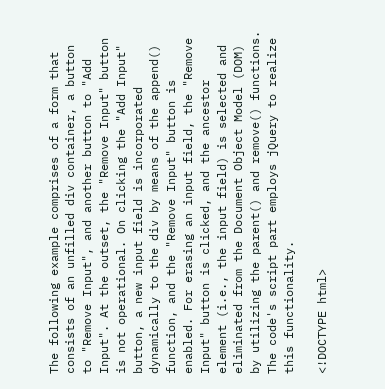The following example comprises of a form that consists of an unfilled div container, a button to "Remove Input", and another button to "Add Input". At the outset, the "Remove Input" button is not operational. On clicking the "Add Input" button, a new input field is incorporated dynamically to the div by means of the append() function, and the "Remove Input" button is enabled. For erasing an input field, the "Remove Input" button is clicked, and the ancestor element (i.e., the input field) is selected and eliminated from the Document Object Model (DOM) by utilizing the parent() and remove() functions. The code's script part employs jQuery to realize this functionality.

<!DOCTYPE html>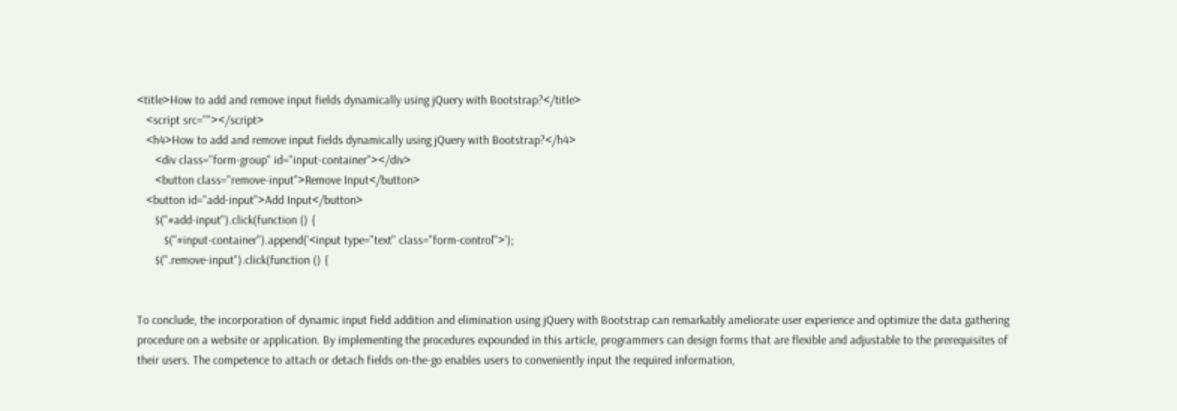<title>How to add and remove input fields dynamically using jQuery with Bootstrap?</title>
   <script src=""></script>
   <h4>How to add and remove input fields dynamically using jQuery with Bootstrap?</h4>
      <div class="form-group" id="input-container"></div>
      <button class="remove-input">Remove Input</button>
   <button id="add-input">Add Input</button>
      $("#add-input").click(function () {
         $("#input-container").append('<input type="text" class="form-control">');
      $(".remove-input").click(function () {


To conclude, the incorporation of dynamic input field addition and elimination using jQuery with Bootstrap can remarkably ameliorate user experience and optimize the data gathering procedure on a website or application. By implementing the procedures expounded in this article, programmers can design forms that are flexible and adjustable to the prerequisites of their users. The competence to attach or detach fields on-the-go enables users to conveniently input the required information,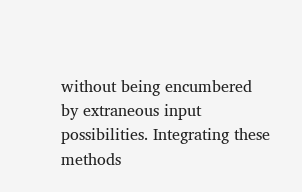without being encumbered by extraneous input possibilities. Integrating these methods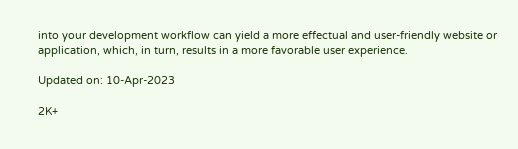into your development workflow can yield a more effectual and user-friendly website or application, which, in turn, results in a more favorable user experience.

Updated on: 10-Apr-2023

2K+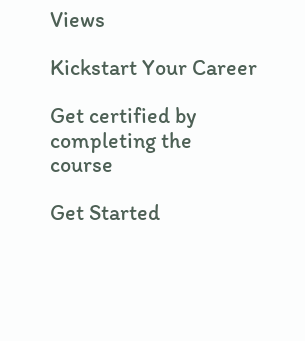Views

Kickstart Your Career

Get certified by completing the course

Get Started